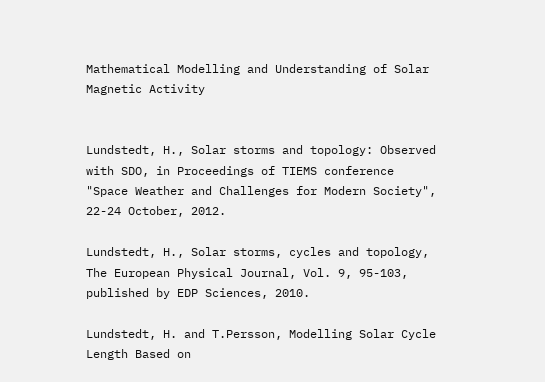Mathematical Modelling and Understanding of Solar Magnetic Activity


Lundstedt, H., Solar storms and topology: Observed with SDO, in Proceedings of TIEMS conference "Space Weather and Challenges for Modern Society", 22-24 October, 2012.

Lundstedt, H., Solar storms, cycles and topology, The European Physical Journal, Vol. 9, 95-103, published by EDP Sciences, 2010.

Lundstedt, H. and T.Persson, Modelling Solar Cycle Length Based on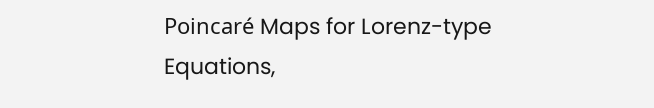Poincaré Maps for Lorenz-type Equations,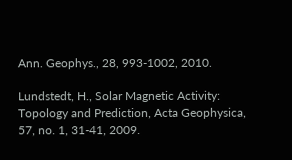Ann. Geophys., 28, 993-1002, 2010.

Lundstedt, H., Solar Magnetic Activity: Topology and Prediction, Acta Geophysica, 57, no. 1, 31-41, 2009.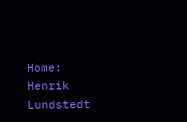Home: Henrik Lundstedt